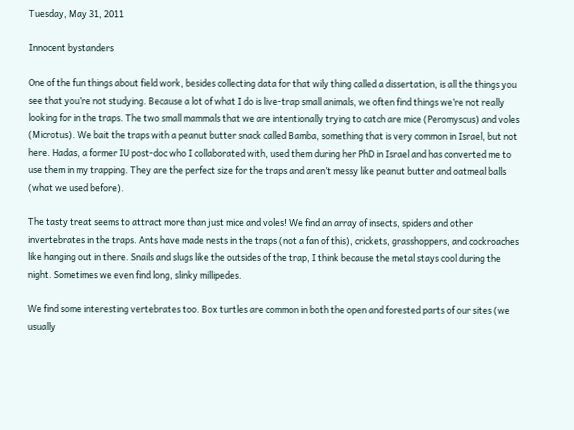Tuesday, May 31, 2011

Innocent bystanders

One of the fun things about field work, besides collecting data for that wily thing called a dissertation, is all the things you see that you’re not studying. Because a lot of what I do is live-trap small animals, we often find things we’re not really looking for in the traps. The two small mammals that we are intentionally trying to catch are mice (Peromyscus) and voles (Microtus). We bait the traps with a peanut butter snack called Bamba, something that is very common in Israel, but not here. Hadas, a former IU post-doc who I collaborated with, used them during her PhD in Israel and has converted me to use them in my trapping. They are the perfect size for the traps and aren’t messy like peanut butter and oatmeal balls (what we used before).

The tasty treat seems to attract more than just mice and voles! We find an array of insects, spiders and other invertebrates in the traps. Ants have made nests in the traps (not a fan of this), crickets, grasshoppers, and cockroaches like hanging out in there. Snails and slugs like the outsides of the trap, I think because the metal stays cool during the night. Sometimes we even find long, slinky millipedes.

We find some interesting vertebrates too. Box turtles are common in both the open and forested parts of our sites (we usually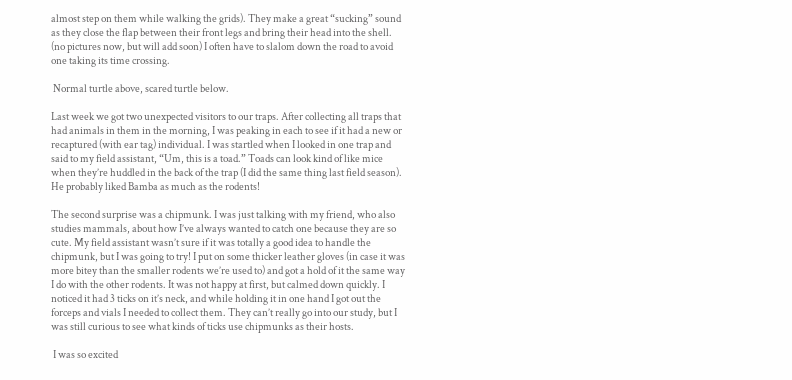almost step on them while walking the grids). They make a great “sucking” sound as they close the flap between their front legs and bring their head into the shell. (no pictures now, but will add soon) I often have to slalom down the road to avoid one taking its time crossing.

 Normal turtle above, scared turtle below.

Last week we got two unexpected visitors to our traps. After collecting all traps that had animals in them in the morning, I was peaking in each to see if it had a new or recaptured (with ear tag) individual. I was startled when I looked in one trap and said to my field assistant, “Um, this is a toad.” Toads can look kind of like mice when they’re huddled in the back of the trap (I did the same thing last field season). He probably liked Bamba as much as the rodents!

The second surprise was a chipmunk. I was just talking with my friend, who also studies mammals, about how I’ve always wanted to catch one because they are so cute. My field assistant wasn’t sure if it was totally a good idea to handle the chipmunk, but I was going to try! I put on some thicker leather gloves (in case it was more bitey than the smaller rodents we’re used to) and got a hold of it the same way I do with the other rodents. It was not happy at first, but calmed down quickly. I noticed it had 3 ticks on it’s neck, and while holding it in one hand I got out the forceps and vials I needed to collect them. They can’t really go into our study, but I was still curious to see what kinds of ticks use chipmunks as their hosts.

 I was so excited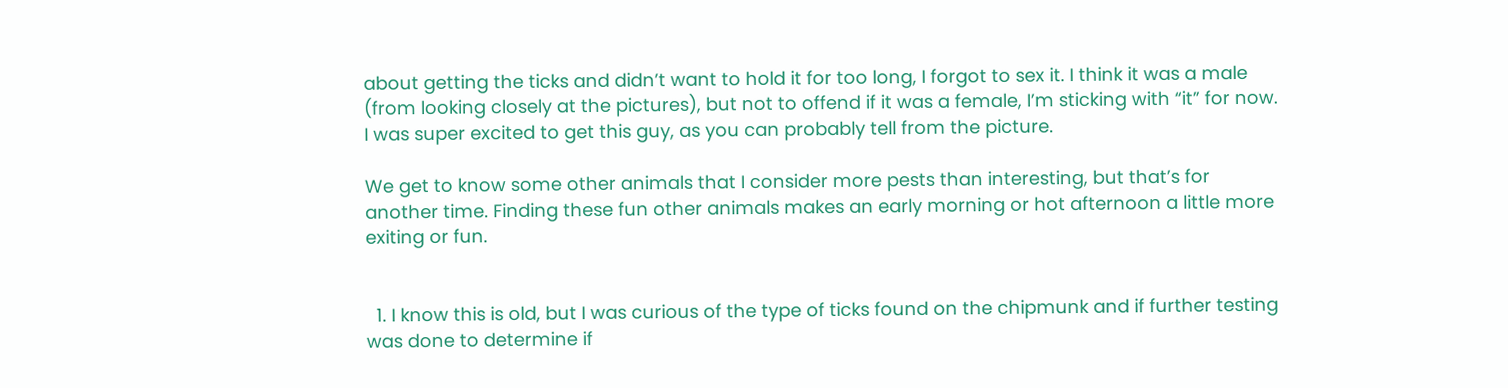about getting the ticks and didn’t want to hold it for too long, I forgot to sex it. I think it was a male (from looking closely at the pictures), but not to offend if it was a female, I’m sticking with “it” for now. I was super excited to get this guy, as you can probably tell from the picture.

We get to know some other animals that I consider more pests than interesting, but that’s for another time. Finding these fun other animals makes an early morning or hot afternoon a little more exiting or fun.


  1. I know this is old, but I was curious of the type of ticks found on the chipmunk and if further testing was done to determine if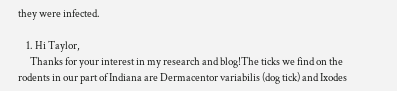they were infected.

    1. Hi Taylor,
      Thanks for your interest in my research and blog!The ticks we find on the rodents in our part of Indiana are Dermacentor variabilis (dog tick) and Ixodes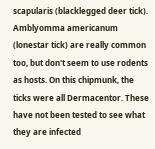scapularis (blacklegged deer tick). Amblyomma americanum (lonestar tick) are really common too, but don't seem to use rodents as hosts. On this chipmunk, the ticks were all Dermacentor. These have not been tested to see what they are infected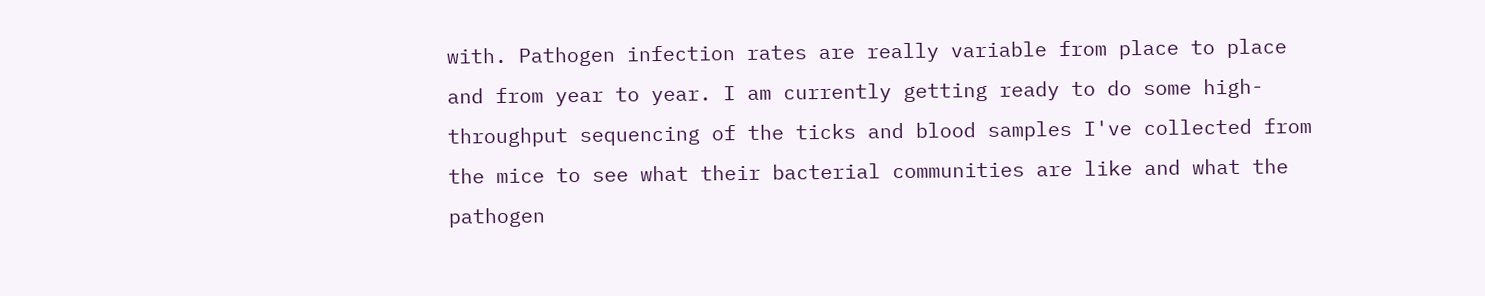with. Pathogen infection rates are really variable from place to place and from year to year. I am currently getting ready to do some high-throughput sequencing of the ticks and blood samples I've collected from the mice to see what their bacterial communities are like and what the pathogen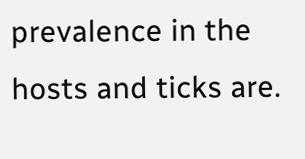prevalence in the hosts and ticks are.